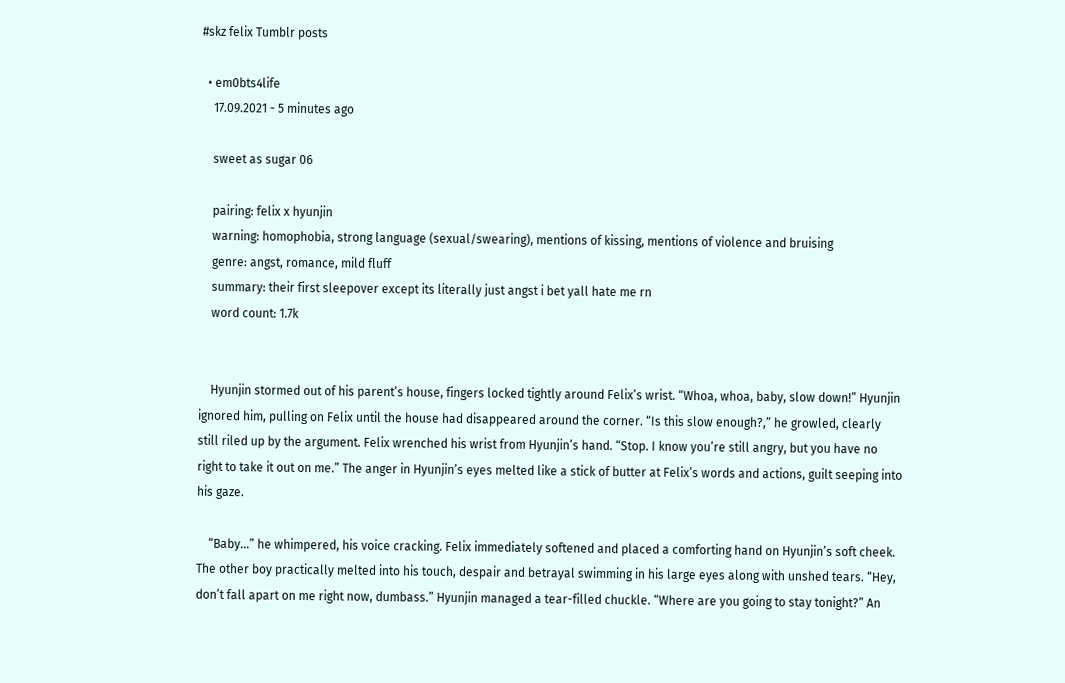#skz felix Tumblr posts

  • em0bts4life
    17.09.2021 - 5 minutes ago

    sweet as sugar 06

    pairing: felix x hyunjin
    warning: homophobia, strong language (sexual/swearing), mentions of kissing, mentions of violence and bruising
    genre: angst, romance, mild fluff
    summary: their first sleepover except its literally just angst i bet yall hate me rn
    word count: 1.7k


    Hyunjin stormed out of his parent’s house, fingers locked tightly around Felix’s wrist. “Whoa, whoa, baby, slow down!” Hyunjin ignored him, pulling on Felix until the house had disappeared around the corner. “Is this slow enough?,” he growled, clearly still riled up by the argument. Felix wrenched his wrist from Hyunjin’s hand. “Stop. I know you’re still angry, but you have no right to take it out on me.” The anger in Hyunjin’s eyes melted like a stick of butter at Felix’s words and actions, guilt seeping into his gaze.

    “Baby...” he whimpered, his voice cracking. Felix immediately softened and placed a comforting hand on Hyunjin’s soft cheek. The other boy practically melted into his touch, despair and betrayal swimming in his large eyes along with unshed tears. “Hey, don’t fall apart on me right now, dumbass.” Hyunjin managed a tear-filled chuckle. “Where are you going to stay tonight?” An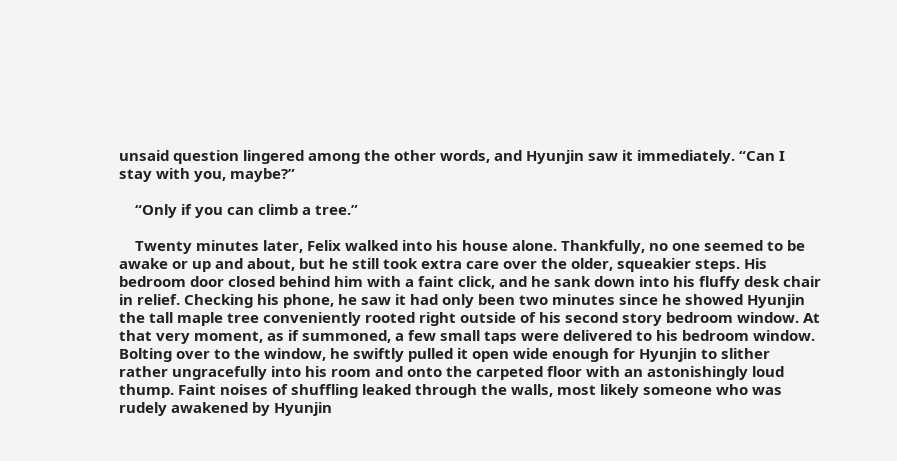unsaid question lingered among the other words, and Hyunjin saw it immediately. “Can I stay with you, maybe?”

    “Only if you can climb a tree.”

    Twenty minutes later, Felix walked into his house alone. Thankfully, no one seemed to be awake or up and about, but he still took extra care over the older, squeakier steps. His bedroom door closed behind him with a faint click, and he sank down into his fluffy desk chair in relief. Checking his phone, he saw it had only been two minutes since he showed Hyunjin the tall maple tree conveniently rooted right outside of his second story bedroom window. At that very moment, as if summoned, a few small taps were delivered to his bedroom window. Bolting over to the window, he swiftly pulled it open wide enough for Hyunjin to slither rather ungracefully into his room and onto the carpeted floor with an astonishingly loud thump. Faint noises of shuffling leaked through the walls, most likely someone who was rudely awakened by Hyunjin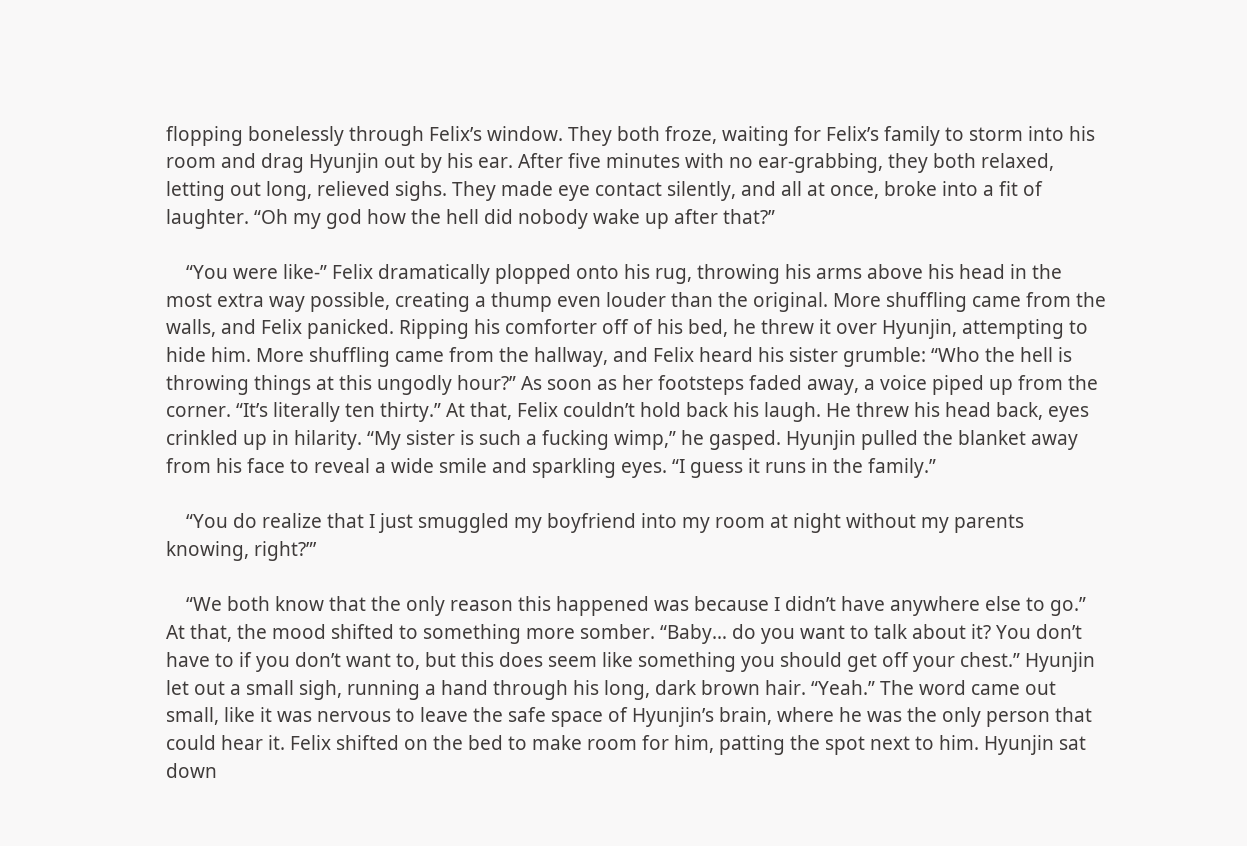flopping bonelessly through Felix’s window. They both froze, waiting for Felix’s family to storm into his room and drag Hyunjin out by his ear. After five minutes with no ear-grabbing, they both relaxed, letting out long, relieved sighs. They made eye contact silently, and all at once, broke into a fit of laughter. “Oh my god how the hell did nobody wake up after that?”

    “You were like-” Felix dramatically plopped onto his rug, throwing his arms above his head in the most extra way possible, creating a thump even louder than the original. More shuffling came from the walls, and Felix panicked. Ripping his comforter off of his bed, he threw it over Hyunjin, attempting to hide him. More shuffling came from the hallway, and Felix heard his sister grumble: “Who the hell is throwing things at this ungodly hour?” As soon as her footsteps faded away, a voice piped up from the corner. “It’s literally ten thirty.” At that, Felix couldn’t hold back his laugh. He threw his head back, eyes crinkled up in hilarity. “My sister is such a fucking wimp,” he gasped. Hyunjin pulled the blanket away from his face to reveal a wide smile and sparkling eyes. “I guess it runs in the family.”

    “You do realize that I just smuggled my boyfriend into my room at night without my parents knowing, right?”’

    “We both know that the only reason this happened was because I didn’t have anywhere else to go.” At that, the mood shifted to something more somber. “Baby… do you want to talk about it? You don’t have to if you don’t want to, but this does seem like something you should get off your chest.” Hyunjin let out a small sigh, running a hand through his long, dark brown hair. “Yeah.” The word came out small, like it was nervous to leave the safe space of Hyunjin’s brain, where he was the only person that could hear it. Felix shifted on the bed to make room for him, patting the spot next to him. Hyunjin sat down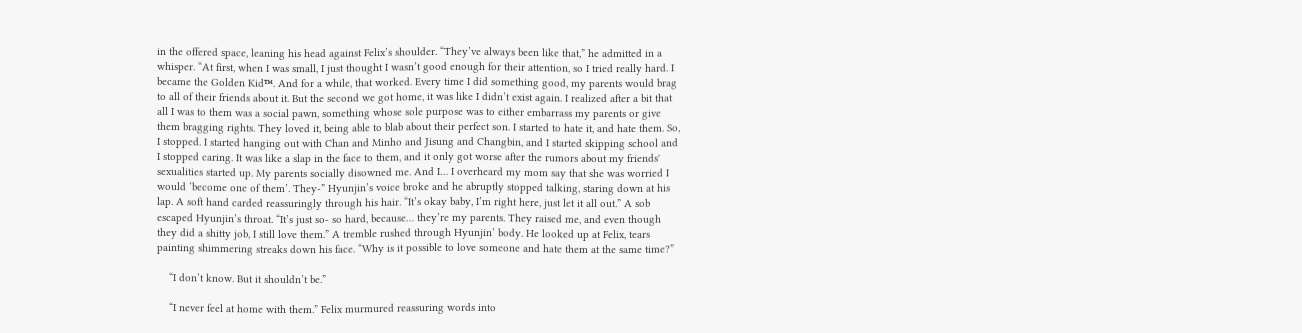in the offered space, leaning his head against Felix’s shoulder. “They’ve always been like that,” he admitted in a whisper. “At first, when I was small, I just thought I wasn’t good enough for their attention, so I tried really hard. I became the Golden Kid™. And for a while, that worked. Every time I did something good, my parents would brag to all of their friends about it. But the second we got home, it was like I didn’t exist again. I realized after a bit that all I was to them was a social pawn, something whose sole purpose was to either embarrass my parents or give them bragging rights. They loved it, being able to blab about their perfect son. I started to hate it, and hate them. So, I stopped. I started hanging out with Chan and Minho and Jisung and Changbin, and I started skipping school and I stopped caring. It was like a slap in the face to them, and it only got worse after the rumors about my friends' sexualities started up. My parents socially disowned me. And I… I overheard my mom say that she was worried I would ‘become one of them’. They-” Hyunjin’s voice broke and he abruptly stopped talking, staring down at his lap. A soft hand carded reassuringly through his hair. “It’s okay baby, I’m right here, just let it all out.” A sob escaped Hyunjin’s throat. “It’s just so- so hard, because… they’re my parents. They raised me, and even though they did a shitty job, I still love them.” A tremble rushed through Hyunjin’ body. He looked up at Felix, tears painting shimmering streaks down his face. “Why is it possible to love someone and hate them at the same time?”

    “I don’t know. But it shouldn’t be.”

    “I never feel at home with them.” Felix murmured reassuring words into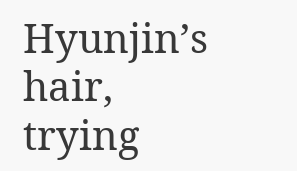Hyunjin’s hair, trying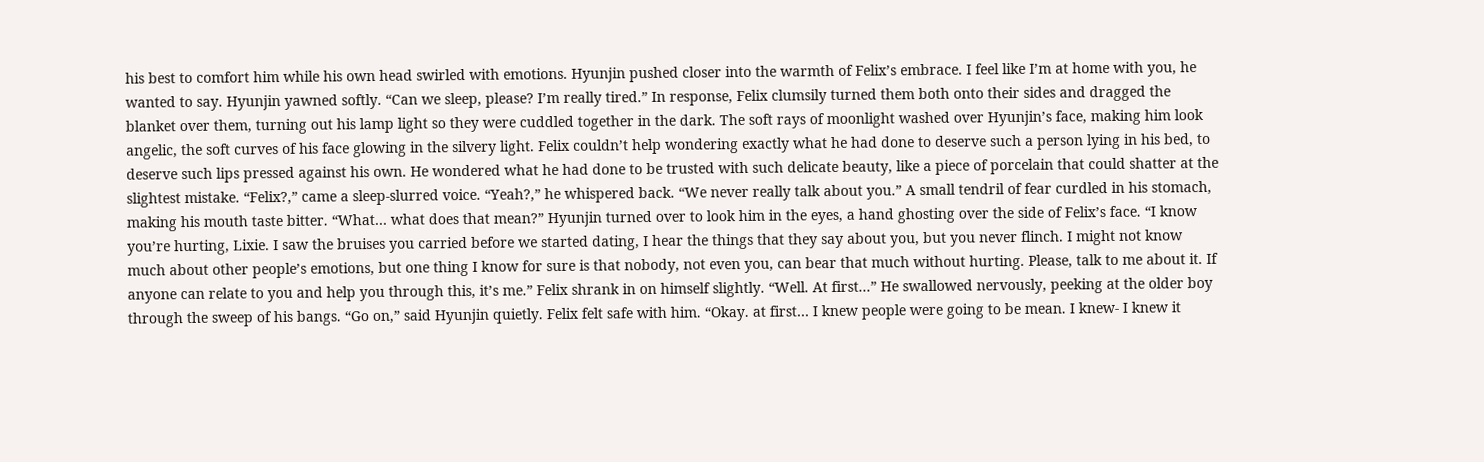his best to comfort him while his own head swirled with emotions. Hyunjin pushed closer into the warmth of Felix’s embrace. I feel like I’m at home with you, he wanted to say. Hyunjin yawned softly. “Can we sleep, please? I’m really tired.” In response, Felix clumsily turned them both onto their sides and dragged the blanket over them, turning out his lamp light so they were cuddled together in the dark. The soft rays of moonlight washed over Hyunjin’s face, making him look angelic, the soft curves of his face glowing in the silvery light. Felix couldn’t help wondering exactly what he had done to deserve such a person lying in his bed, to deserve such lips pressed against his own. He wondered what he had done to be trusted with such delicate beauty, like a piece of porcelain that could shatter at the slightest mistake. “Felix?,” came a sleep-slurred voice. “Yeah?,” he whispered back. “We never really talk about you.” A small tendril of fear curdled in his stomach, making his mouth taste bitter. “What… what does that mean?” Hyunjin turned over to look him in the eyes, a hand ghosting over the side of Felix’s face. “I know you’re hurting, Lixie. I saw the bruises you carried before we started dating, I hear the things that they say about you, but you never flinch. I might not know much about other people’s emotions, but one thing I know for sure is that nobody, not even you, can bear that much without hurting. Please, talk to me about it. If anyone can relate to you and help you through this, it’s me.” Felix shrank in on himself slightly. “Well. At first...” He swallowed nervously, peeking at the older boy through the sweep of his bangs. “Go on,” said Hyunjin quietly. Felix felt safe with him. “Okay. at first… I knew people were going to be mean. I knew- I knew it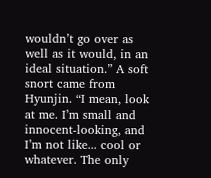wouldn’t go over as well as it would, in an ideal situation.” A soft snort came from Hyunjin. “I mean, look at me. I’m small and innocent-looking, and I’m not like... cool or whatever. The only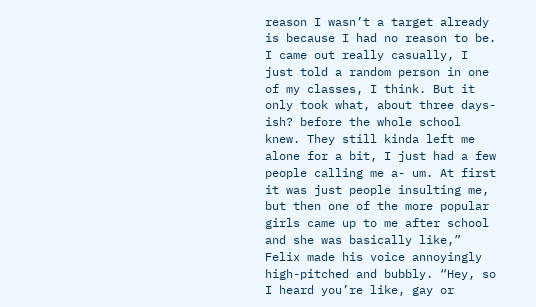reason I wasn’t a target already is because I had no reason to be. I came out really casually, I just told a random person in one of my classes, I think. But it only took what, about three days-ish? before the whole school knew. They still kinda left me alone for a bit, I just had a few people calling me a- um. At first it was just people insulting me, but then one of the more popular girls came up to me after school and she was basically like,” Felix made his voice annoyingly high-pitched and bubbly. “Hey, so I heard you’re like, gay or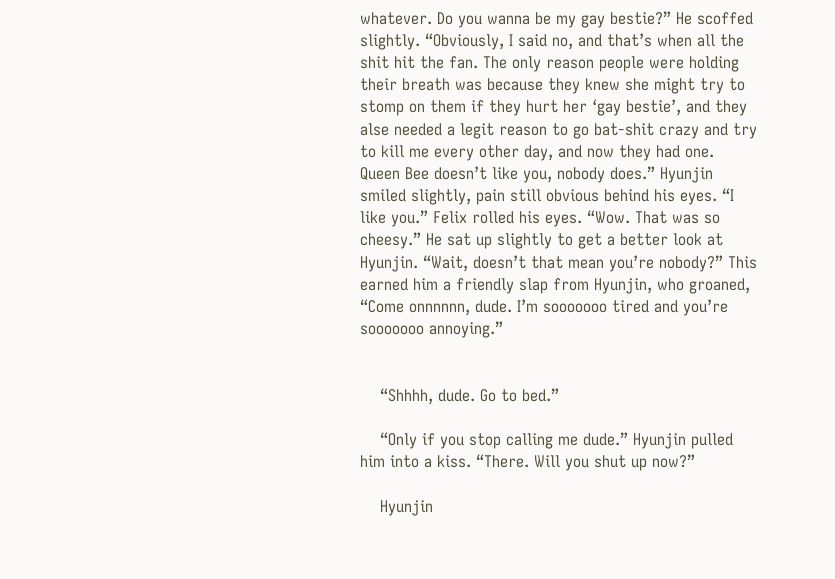whatever. Do you wanna be my gay bestie?” He scoffed slightly. “Obviously, I said no, and that’s when all the shit hit the fan. The only reason people were holding their breath was because they knew she might try to stomp on them if they hurt her ‘gay bestie’, and they alse needed a legit reason to go bat-shit crazy and try to kill me every other day, and now they had one. Queen Bee doesn’t like you, nobody does.” Hyunjin smiled slightly, pain still obvious behind his eyes. “I like you.” Felix rolled his eyes. “Wow. That was so cheesy.” He sat up slightly to get a better look at Hyunjin. “Wait, doesn’t that mean you’re nobody?” This earned him a friendly slap from Hyunjin, who groaned, “Come onnnnnn, dude. I’m sooooooo tired and you’re sooooooo annoying.”


    “Shhhh, dude. Go to bed.”

    “Only if you stop calling me dude.” Hyunjin pulled him into a kiss. “There. Will you shut up now?”

    Hyunjin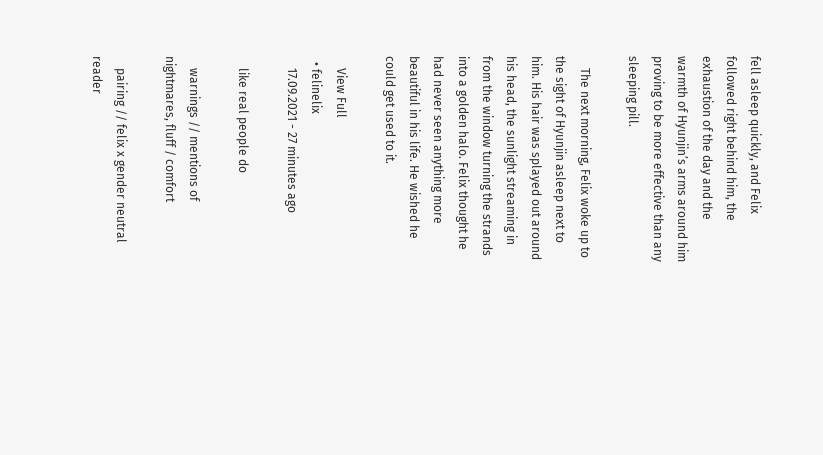fell asleep quickly, and Felix followed right behind him, the exhaustion of the day and the warmth of Hyunjin’s arms around him proving to be more effective than any sleeping pill.

    The next morning, Felix woke up to the sight of Hyunjin asleep next to him. His hair was splayed out around his head, the sunlight streaming in from the window turning the strands into a golden halo. Felix thought he had never seen anything more beautiful in his life. He wished he could get used to it.

    View Full
  • felinelix
    17.09.2021 - 27 minutes ago

    like real people do

    warnings // mentions of nightmares, fluff / comfort

    pairing // felix x gender neutral reader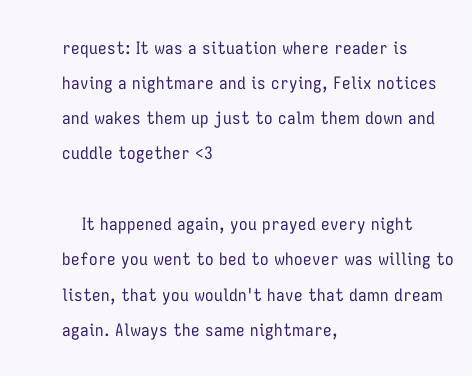request: It was a situation where reader is having a nightmare and is crying, Felix notices and wakes them up just to calm them down and cuddle together <3

    It happened again, you prayed every night before you went to bed to whoever was willing to listen, that you wouldn't have that damn dream again. Always the same nightmare,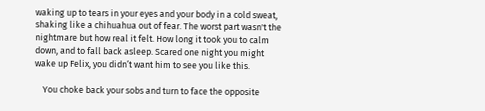waking up to tears in your eyes and your body in a cold sweat, shaking like a chihuahua out of fear. The worst part wasn't the nightmare but how real it felt. How long it took you to calm down, and to fall back asleep. Scared one night you might wake up Felix, you didn’t want him to see you like this.

    You choke back your sobs and turn to face the opposite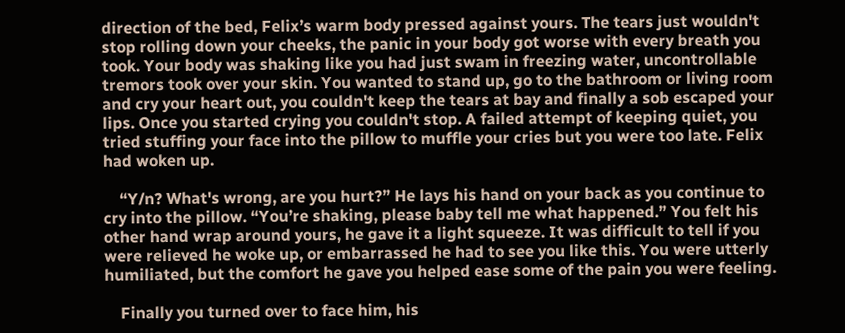direction of the bed, Felix’s warm body pressed against yours. The tears just wouldn't stop rolling down your cheeks, the panic in your body got worse with every breath you took. Your body was shaking like you had just swam in freezing water, uncontrollable tremors took over your skin. You wanted to stand up, go to the bathroom or living room and cry your heart out, you couldn't keep the tears at bay and finally a sob escaped your lips. Once you started crying you couldn't stop. A failed attempt of keeping quiet, you tried stuffing your face into the pillow to muffle your cries but you were too late. Felix had woken up.

    “Y/n? What's wrong, are you hurt?” He lays his hand on your back as you continue to cry into the pillow. “You’re shaking, please baby tell me what happened.” You felt his other hand wrap around yours, he gave it a light squeeze. It was difficult to tell if you were relieved he woke up, or embarrassed he had to see you like this. You were utterly humiliated, but the comfort he gave you helped ease some of the pain you were feeling.

    Finally you turned over to face him, his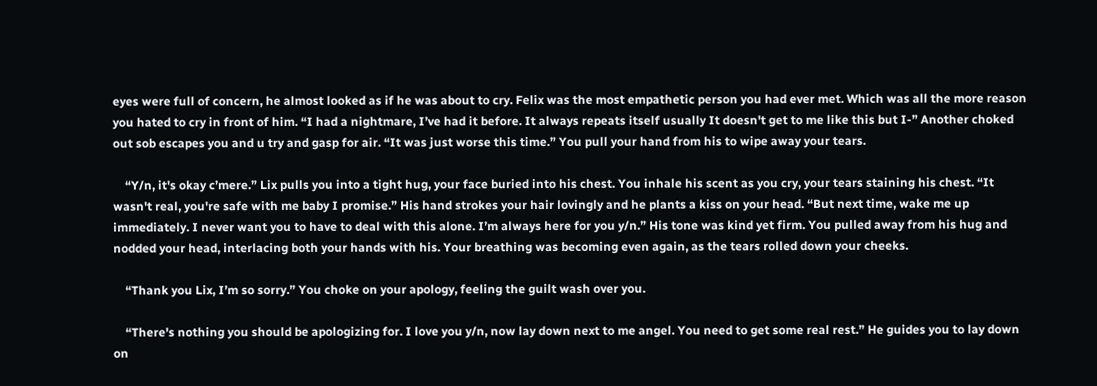eyes were full of concern, he almost looked as if he was about to cry. Felix was the most empathetic person you had ever met. Which was all the more reason you hated to cry in front of him. “I had a nightmare, I’ve had it before. It always repeats itself usually It doesn't get to me like this but I-” Another choked out sob escapes you and u try and gasp for air. “It was just worse this time.” You pull your hand from his to wipe away your tears.

    “Y/n, it's okay c’mere.” Lix pulls you into a tight hug, your face buried into his chest. You inhale his scent as you cry, your tears staining his chest. “It wasn't real, you're safe with me baby I promise.” His hand strokes your hair lovingly and he plants a kiss on your head. “But next time, wake me up immediately. I never want you to have to deal with this alone. I’m always here for you y/n.” His tone was kind yet firm. You pulled away from his hug and nodded your head, interlacing both your hands with his. Your breathing was becoming even again, as the tears rolled down your cheeks.

    “Thank you Lix, I’m so sorry.” You choke on your apology, feeling the guilt wash over you.

    “There's nothing you should be apologizing for. I love you y/n, now lay down next to me angel. You need to get some real rest.” He guides you to lay down on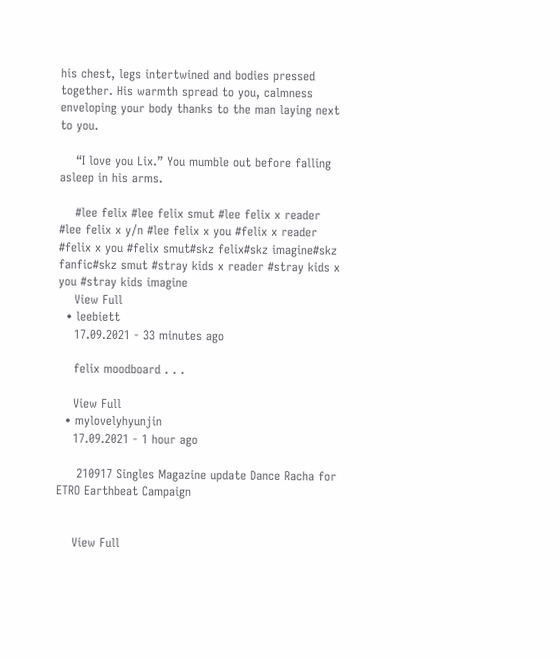his chest, legs intertwined and bodies pressed together. His warmth spread to you, calmness enveloping your body thanks to the man laying next to you.

    “I love you Lix.” You mumble out before falling asleep in his arms.

    #lee felix #lee felix smut #lee felix x reader #lee felix x y/n #lee felix x you #felix x reader #felix x you #felix smut#skz felix#skz imagine#skz fanfic#skz smut #stray kids x reader #stray kids x you #stray kids imagine
    View Full
  • leebiett
    17.09.2021 - 33 minutes ago

    felix moodboard . . .

    View Full
  • mylovelyhyunjin
    17.09.2021 - 1 hour ago

     210917 Singles Magazine update Dance Racha for ETRO Earthbeat Campaign


    View Full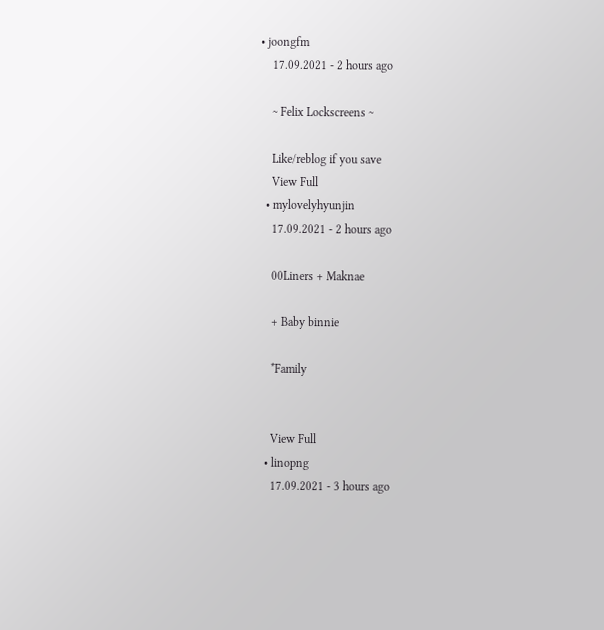• joongfm
    17.09.2021 - 2 hours ago

    ~ Felix Lockscreens ~

    Like/reblog if you save
    View Full
  • mylovelyhyunjin
    17.09.2021 - 2 hours ago

    00Liners + Maknae

    + Baby binnie

    *Family


    View Full
  • linopng
    17.09.2021 - 3 hours ago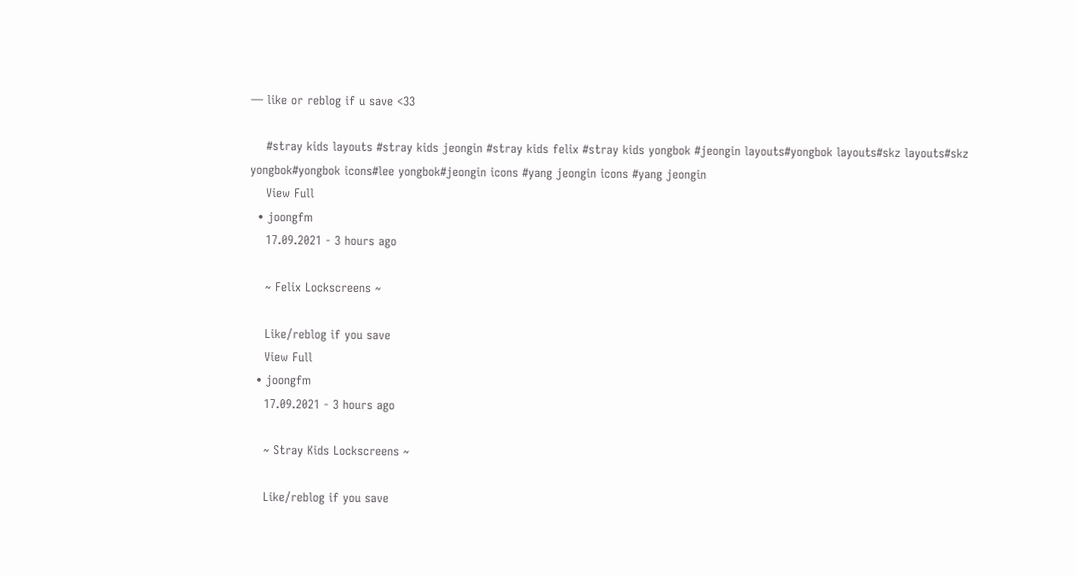— like or reblog if u save <33

    #stray kids layouts #stray kids jeongin #stray kids felix #stray kids yongbok #jeongin layouts#yongbok layouts#skz layouts#skz yongbok#yongbok icons#lee yongbok#jeongin icons #yang jeongin icons #yang jeongin
    View Full
  • joongfm
    17.09.2021 - 3 hours ago

    ~ Felix Lockscreens ~

    Like/reblog if you save
    View Full
  • joongfm
    17.09.2021 - 3 hours ago

    ~ Stray Kids Lockscreens ~

    Like/reblog if you save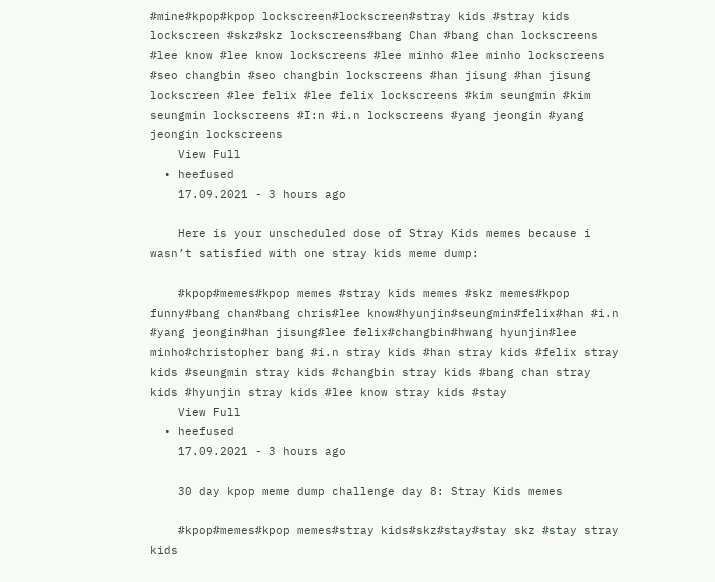#mine#kpop#kpop lockscreen#lockscreen#stray kids #stray kids lockscreen #skz#skz lockscreens#bang Chan #bang chan lockscreens #lee know #lee know lockscreens #lee minho #lee minho lockscreens #seo changbin #seo changbin lockscreens #han jisung #han jisung lockscreen #lee felix #lee felix lockscreens #kim seungmin #kim seungmin lockscreens #I:n #i.n lockscreens #yang jeongin #yang jeongin lockscreens
    View Full
  • heefused
    17.09.2021 - 3 hours ago

    Here is your unscheduled dose of Stray Kids memes because i wasn’t satisfied with one stray kids meme dump:

    #kpop#memes#kpop memes #stray kids memes #skz memes#kpop funny#bang chan#bang chris#lee know#hyunjin#seungmin#felix#han #i.n #yang jeongin#han jisung#lee felix#changbin#hwang hyunjin#lee minho#christopher bang #i.n stray kids #han stray kids #felix stray kids #seungmin stray kids #changbin stray kids #bang chan stray kids #hyunjin stray kids #lee know stray kids #stay
    View Full
  • heefused
    17.09.2021 - 3 hours ago

    30 day kpop meme dump challenge day 8: Stray Kids memes

    #kpop#memes#kpop memes#stray kids#skz#stay#stay skz #stay stray kids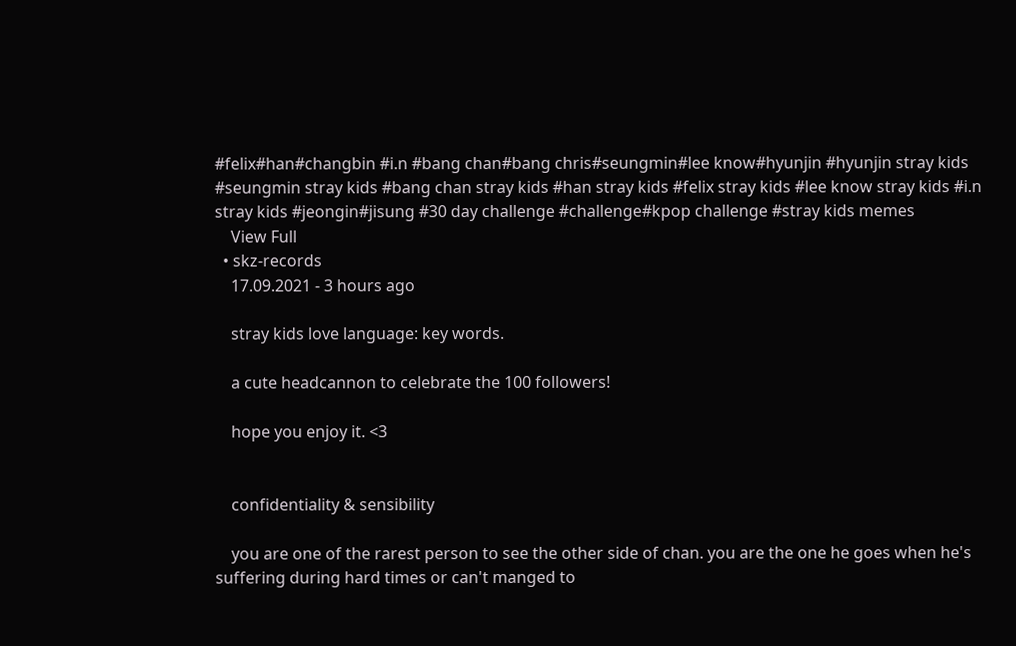#felix#han#changbin #i.n #bang chan#bang chris#seungmin#lee know#hyunjin #hyunjin stray kids #seungmin stray kids #bang chan stray kids #han stray kids #felix stray kids #lee know stray kids #i.n stray kids #jeongin#jisung #30 day challenge #challenge#kpop challenge #stray kids memes
    View Full
  • skz-records
    17.09.2021 - 3 hours ago

    stray kids love language: key words.

    a cute headcannon to celebrate the 100 followers!

    hope you enjoy it. <3


    confidentiality & sensibility

    you are one of the rarest person to see the other side of chan. you are the one he goes when he's suffering during hard times or can't manged to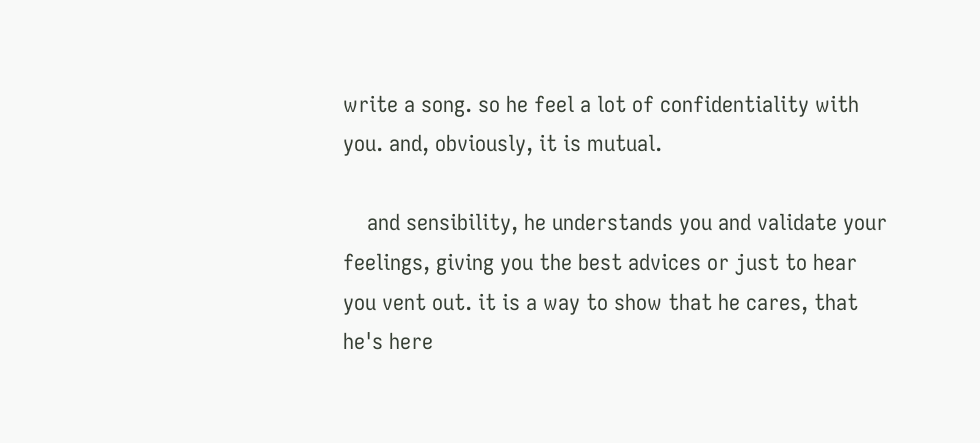write a song. so he feel a lot of confidentiality with you. and, obviously, it is mutual.

    and sensibility, he understands you and validate your feelings, giving you the best advices or just to hear you vent out. it is a way to show that he cares, that he's here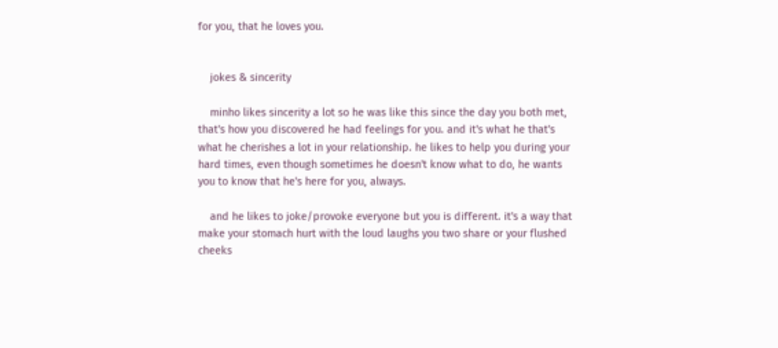for you, that he loves you.


    jokes & sincerity

    minho likes sincerity a lot so he was like this since the day you both met, that's how you discovered he had feelings for you. and it's what he that's what he cherishes a lot in your relationship. he likes to help you during your hard times, even though sometimes he doesn't know what to do, he wants you to know that he's here for you, always.

    and he likes to joke/provoke everyone but you is different. it's a way that make your stomach hurt with the loud laughs you two share or your flushed cheeks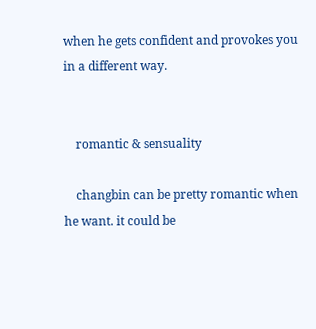when he gets confident and provokes you in a different way.


    romantic & sensuality

    changbin can be pretty romantic when he want. it could be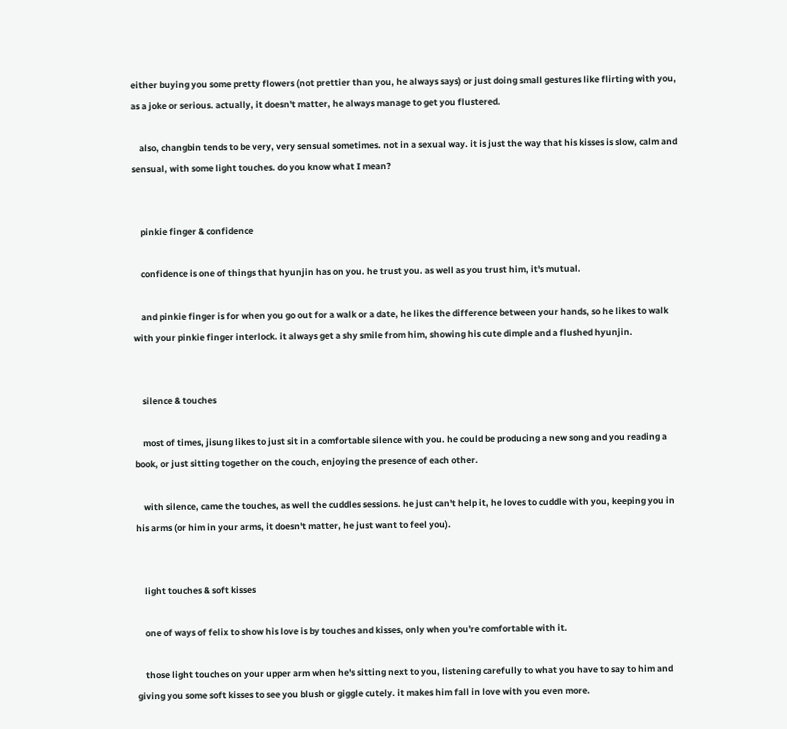either buying you some pretty flowers (not prettier than you, he always says) or just doing small gestures like flirting with you, as a joke or serious. actually, it doesn't matter, he always manage to get you flustered.

    also, changbin tends to be very, very sensual sometimes. not in a sexual way. it is just the way that his kisses is slow, calm and sensual, with some light touches. do you know what I mean?


    pinkie finger & confidence

    confidence is one of things that hyunjin has on you. he trust you. as well as you trust him, it's mutual.

    and pinkie finger is for when you go out for a walk or a date, he likes the difference between your hands, so he likes to walk with your pinkie finger interlock. it always get a shy smile from him, showing his cute dimple and a flushed hyunjin.


    silence & touches

    most of times, jisung likes to just sit in a comfortable silence with you. he could be producing a new song and you reading a book, or just sitting together on the couch, enjoying the presence of each other.

    with silence, came the touches, as well the cuddles sessions. he just can't help it, he loves to cuddle with you, keeping you in his arms (or him in your arms, it doesn't matter, he just want to feel you).


    light touches & soft kisses

    one of ways of felix to show his love is by touches and kisses, only when you're comfortable with it.

    those light touches on your upper arm when he's sitting next to you, listening carefully to what you have to say to him and giving you some soft kisses to see you blush or giggle cutely. it makes him fall in love with you even more.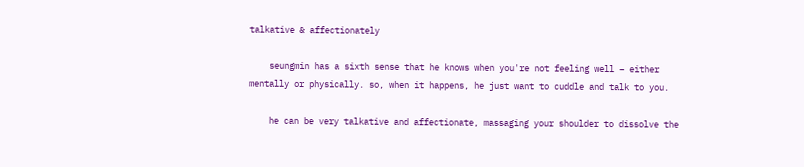talkative & affectionately

    seungmin has a sixth sense that he knows when you're not feeling well – either mentally or physically. so, when it happens, he just want to cuddle and talk to you.

    he can be very talkative and affectionate, massaging your shoulder to dissolve the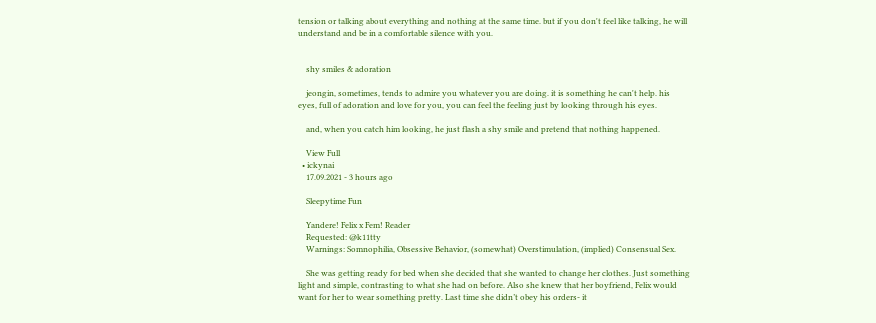tension or talking about everything and nothing at the same time. but if you don't feel like talking, he will understand and be in a comfortable silence with you.


    shy smiles & adoration

    jeongin, sometimes, tends to admire you whatever you are doing. it is something he can't help. his eyes, full of adoration and love for you, you can feel the feeling just by looking through his eyes.

    and, when you catch him looking, he just flash a shy smile and pretend that nothing happened.

    View Full
  • ickynai
    17.09.2021 - 3 hours ago

    Sleepytime Fun

    Yandere! Felix x Fem! Reader
    Requested: @k11tty
    Warnings: Somnophilia, Obsessive Behavior, (somewhat) Overstimulation, (implied) Consensual Sex.

    She was getting ready for bed when she decided that she wanted to change her clothes. Just something light and simple, contrasting to what she had on before. Also she knew that her boyfriend, Felix would want for her to wear something pretty. Last time she didn’t obey his orders- it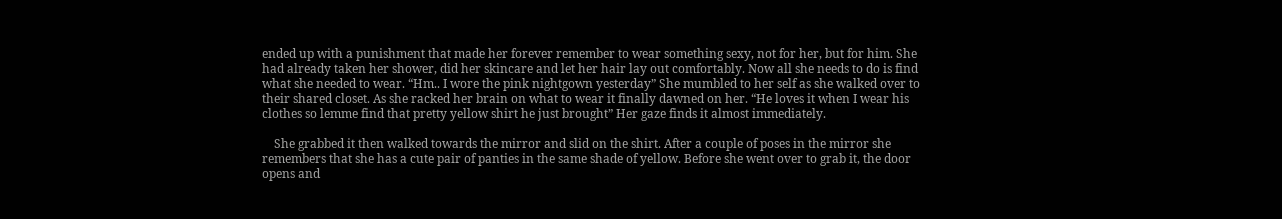ended up with a punishment that made her forever remember to wear something sexy, not for her, but for him. She had already taken her shower, did her skincare and let her hair lay out comfortably. Now all she needs to do is find what she needed to wear. “Hm.. I wore the pink nightgown yesterday” She mumbled to her self as she walked over to their shared closet. As she racked her brain on what to wear it finally dawned on her. “He loves it when I wear his clothes so lemme find that pretty yellow shirt he just brought” Her gaze finds it almost immediately.

    She grabbed it then walked towards the mirror and slid on the shirt. After a couple of poses in the mirror she remembers that she has a cute pair of panties in the same shade of yellow. Before she went over to grab it, the door opens and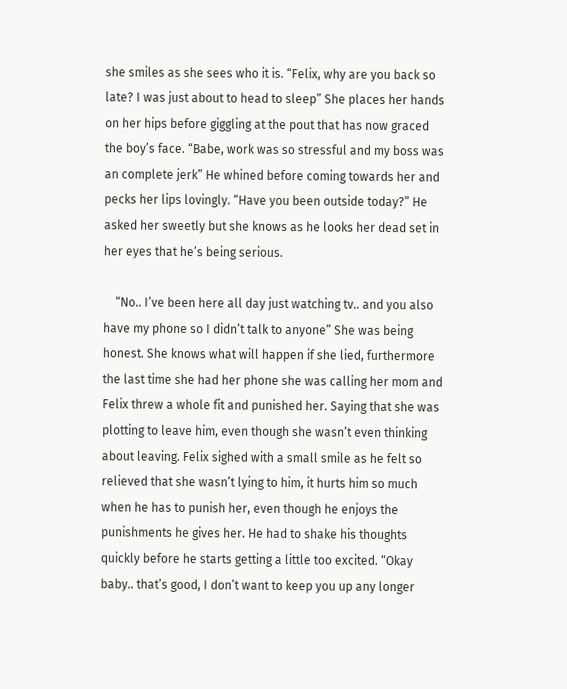she smiles as she sees who it is. “Felix, why are you back so late? I was just about to head to sleep” She places her hands on her hips before giggling at the pout that has now graced the boy’s face. “Babe, work was so stressful and my boss was an complete jerk” He whined before coming towards her and pecks her lips lovingly. “Have you been outside today?” He asked her sweetly but she knows as he looks her dead set in her eyes that he’s being serious.

    “No.. I’ve been here all day just watching tv.. and you also have my phone so I didn’t talk to anyone” She was being honest. She knows what will happen if she lied, furthermore the last time she had her phone she was calling her mom and Felix threw a whole fit and punished her. Saying that she was plotting to leave him, even though she wasn’t even thinking about leaving. Felix sighed with a small smile as he felt so relieved that she wasn’t lying to him, it hurts him so much when he has to punish her, even though he enjoys the punishments he gives her. He had to shake his thoughts quickly before he starts getting a little too excited. “Okay baby.. that’s good, I don’t want to keep you up any longer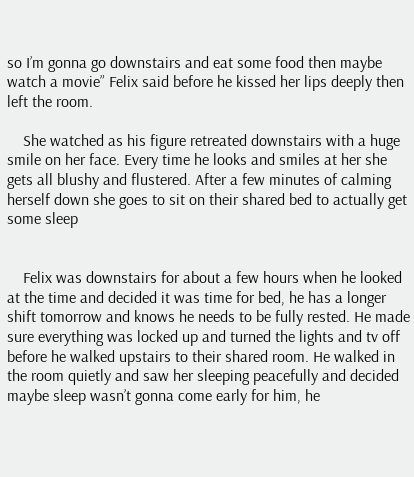so I’m gonna go downstairs and eat some food then maybe watch a movie” Felix said before he kissed her lips deeply then left the room.

    She watched as his figure retreated downstairs with a huge smile on her face. Every time he looks and smiles at her she gets all blushy and flustered. After a few minutes of calming herself down she goes to sit on their shared bed to actually get some sleep


    Felix was downstairs for about a few hours when he looked at the time and decided it was time for bed, he has a longer shift tomorrow and knows he needs to be fully rested. He made sure everything was locked up and turned the lights and tv off before he walked upstairs to their shared room. He walked in the room quietly and saw her sleeping peacefully and decided maybe sleep wasn’t gonna come early for him, he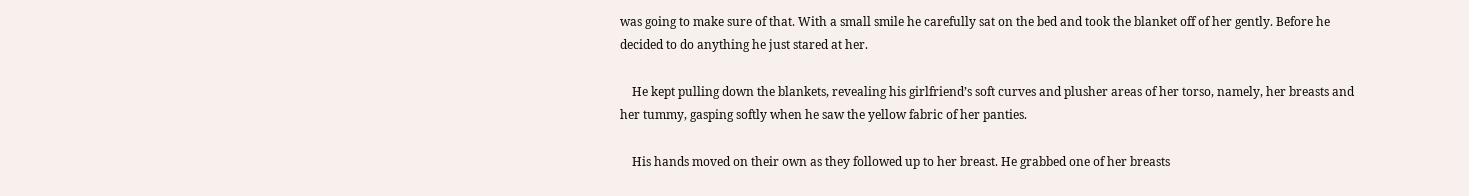was going to make sure of that. With a small smile he carefully sat on the bed and took the blanket off of her gently. Before he decided to do anything he just stared at her.

    He kept pulling down the blankets, revealing his girlfriend’s soft curves and plusher areas of her torso, namely, her breasts and her tummy, gasping softly when he saw the yellow fabric of her panties.

    His hands moved on their own as they followed up to her breast. He grabbed one of her breasts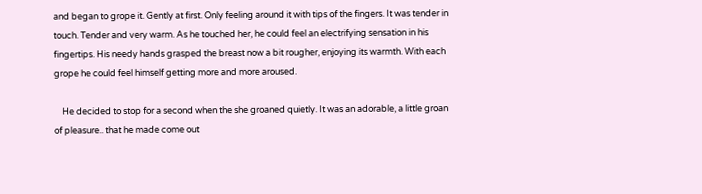and began to grope it. Gently at first. Only feeling around it with tips of the fingers. It was tender in touch. Tender and very warm. As he touched her, he could feel an electrifying sensation in his fingertips. His needy hands grasped the breast now a bit rougher, enjoying its warmth. With each grope he could feel himself getting more and more aroused.

    He decided to stop for a second when the she groaned quietly. It was an adorable, a little groan of pleasure.. that he made come out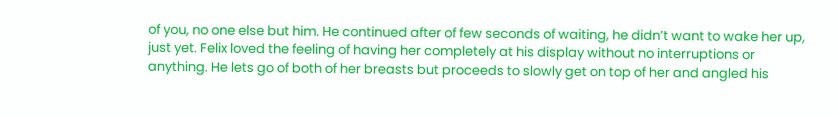of you, no one else but him. He continued after of few seconds of waiting, he didn’t want to wake her up, just yet. Felix loved the feeling of having her completely at his display without no interruptions or anything. He lets go of both of her breasts but proceeds to slowly get on top of her and angled his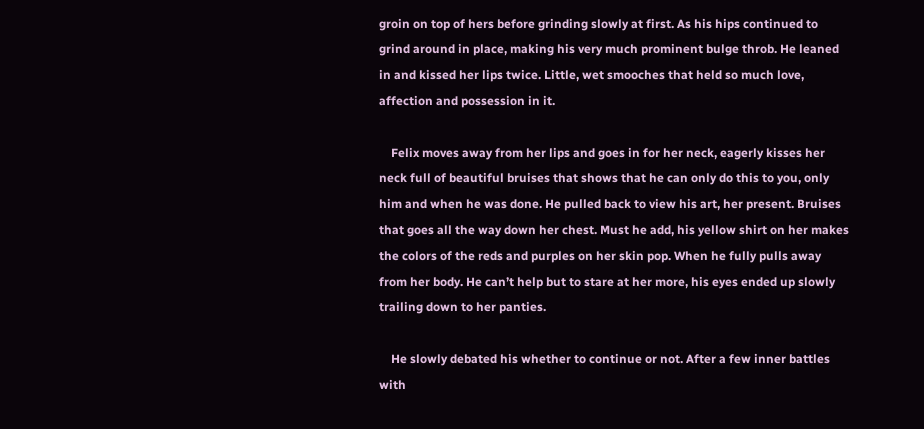groin on top of hers before grinding slowly at first. As his hips continued to grind around in place, making his very much prominent bulge throb. He leaned in and kissed her lips twice. Little, wet smooches that held so much love, affection and possession in it.

    Felix moves away from her lips and goes in for her neck, eagerly kisses her neck full of beautiful bruises that shows that he can only do this to you, only him and when he was done. He pulled back to view his art, her present. Bruises that goes all the way down her chest. Must he add, his yellow shirt on her makes the colors of the reds and purples on her skin pop. When he fully pulls away from her body. He can’t help but to stare at her more, his eyes ended up slowly trailing down to her panties.

    He slowly debated his whether to continue or not. After a few inner battles with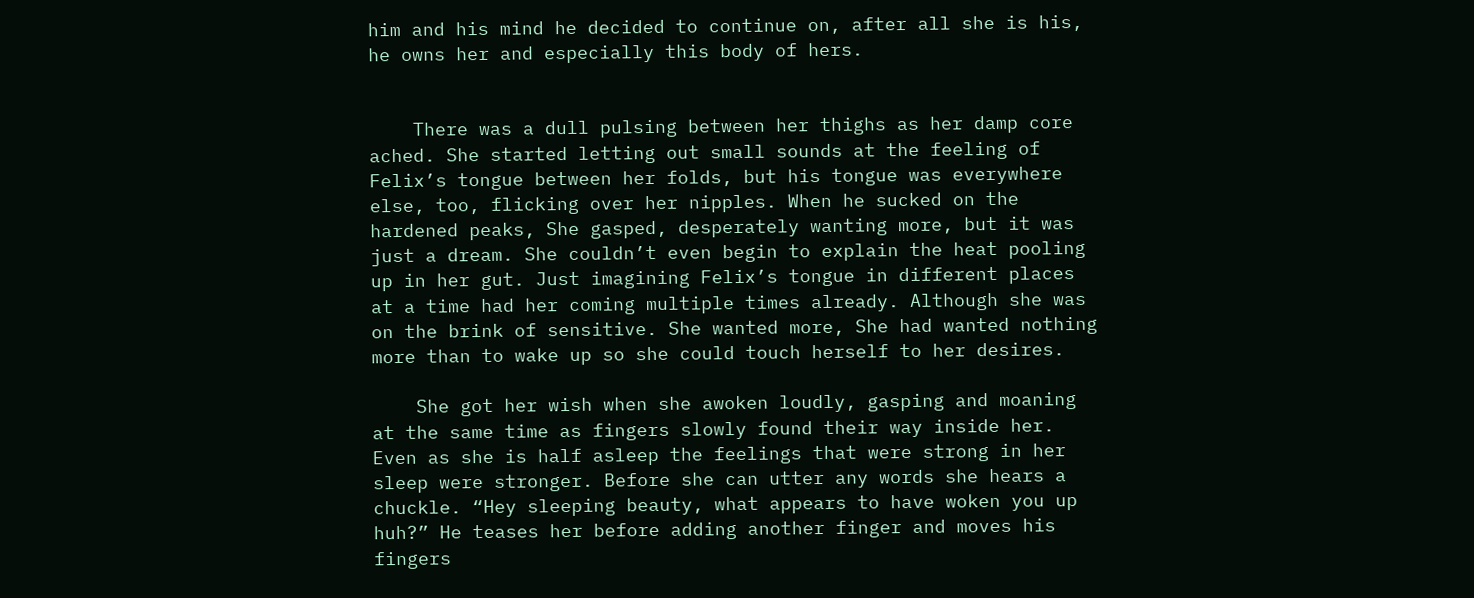him and his mind he decided to continue on, after all she is his, he owns her and especially this body of hers.


    There was a dull pulsing between her thighs as her damp core ached. She started letting out small sounds at the feeling of Felix’s tongue between her folds, but his tongue was everywhere else, too, flicking over her nipples. When he sucked on the hardened peaks, She gasped, desperately wanting more, but it was just a dream. She couldn’t even begin to explain the heat pooling up in her gut. Just imagining Felix’s tongue in different places at a time had her coming multiple times already. Although she was on the brink of sensitive. She wanted more, She had wanted nothing more than to wake up so she could touch herself to her desires.

    She got her wish when she awoken loudly, gasping and moaning at the same time as fingers slowly found their way inside her. Even as she is half asleep the feelings that were strong in her sleep were stronger. Before she can utter any words she hears a chuckle. “Hey sleeping beauty, what appears to have woken you up huh?” He teases her before adding another finger and moves his fingers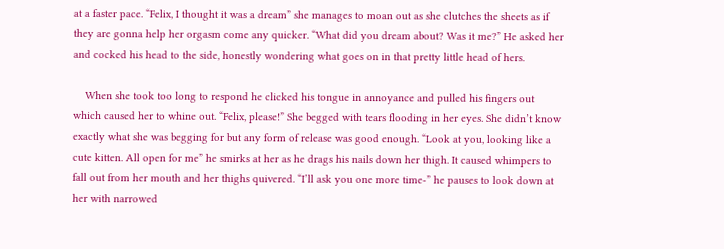at a faster pace. “Felix, I thought it was a dream” she manages to moan out as she clutches the sheets as if they are gonna help her orgasm come any quicker. “What did you dream about? Was it me?” He asked her and cocked his head to the side, honestly wondering what goes on in that pretty little head of hers.

    When she took too long to respond he clicked his tongue in annoyance and pulled his fingers out which caused her to whine out. “Felix, please!” She begged with tears flooding in her eyes. She didn’t know exactly what she was begging for but any form of release was good enough. “Look at you, looking like a cute kitten. All open for me” he smirks at her as he drags his nails down her thigh. It caused whimpers to fall out from her mouth and her thighs quivered. “I’ll ask you one more time-” he pauses to look down at her with narrowed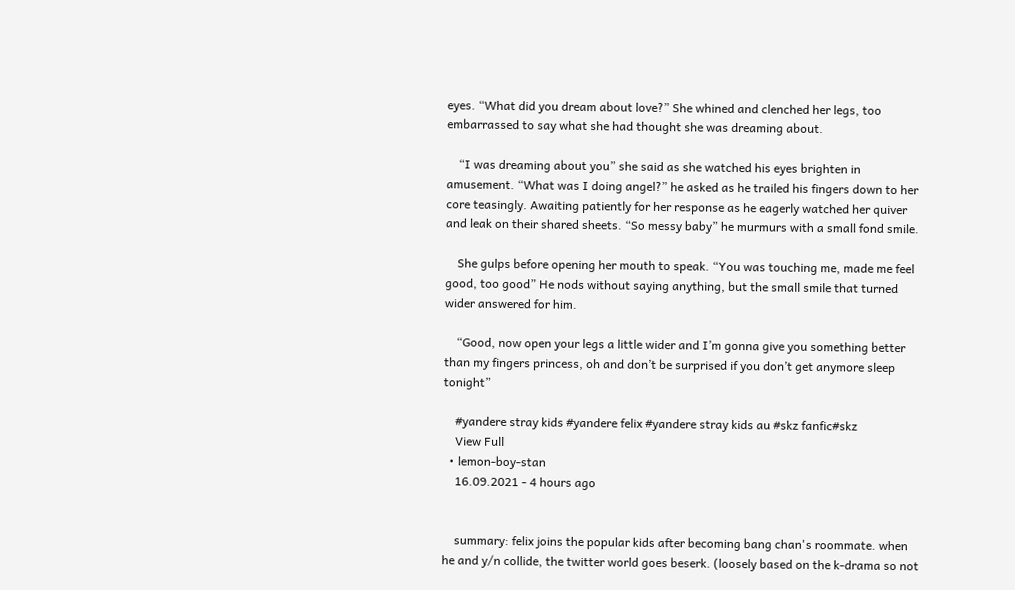eyes. “What did you dream about love?” She whined and clenched her legs, too embarrassed to say what she had thought she was dreaming about.

    “I was dreaming about you” she said as she watched his eyes brighten in amusement. “What was I doing angel?” he asked as he trailed his fingers down to her core teasingly. Awaiting patiently for her response as he eagerly watched her quiver and leak on their shared sheets. “So messy baby” he murmurs with a small fond smile.

    She gulps before opening her mouth to speak. “You was touching me, made me feel good, too good” He nods without saying anything, but the small smile that turned wider answered for him.

    “Good, now open your legs a little wider and I’m gonna give you something better than my fingers princess, oh and don’t be surprised if you don’t get anymore sleep tonight”

    #yandere stray kids #yandere felix #yandere stray kids au #skz fanfic#skz
    View Full
  • lemon-boy-stan
    16.09.2021 - 4 hours ago


    summary: felix joins the popular kids after becoming bang chan's roommate. when he and y/n collide, the twitter world goes beserk. (loosely based on the k-drama so not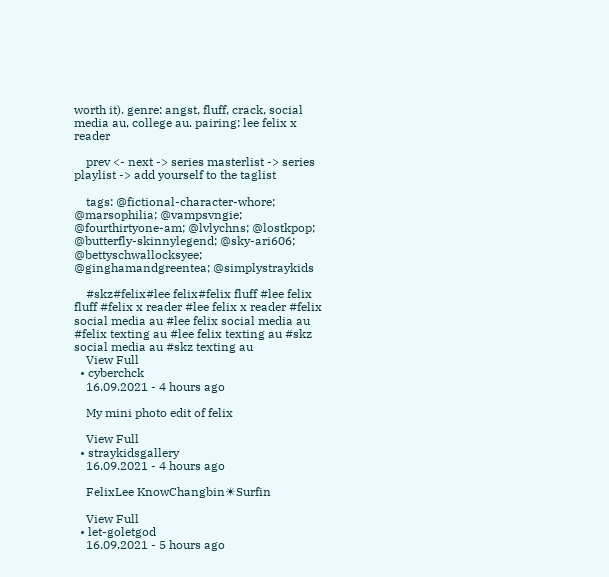worth it). genre: angst, fluff, crack, social media au, college au. pairing: lee felix x reader

    prev <- next -> series masterlist -> series playlist -> add yourself to the taglist

    tags: @fictional-character-whore; @marsophilia; @vampsvngie; @fourthirtyone-am; @lvlychns; @lostkpop; @butterfly-skinnylegend; @sky-ari606; @bettyschwallocksyee; @ginghamandgreentea; @simplystraykids

    #skz#felix#lee felix#felix fluff #lee felix fluff #felix x reader #lee felix x reader #felix social media au #lee felix social media au #felix texting au #lee felix texting au #skz social media au #skz texting au
    View Full
  • cyberchck
    16.09.2021 - 4 hours ago

    My mini photo edit of felix

    View Full
  • straykidsgallery
    16.09.2021 - 4 hours ago

    FelixLee KnowChangbin☀Surfin

    View Full
  • let-goletgod
    16.09.2021 - 5 hours ago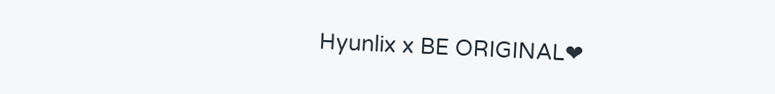Hyunlix x BE ORIGINAL❤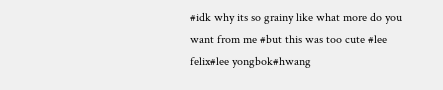#idk why its so grainy like what more do you want from me #but this was too cute #lee felix#lee yongbok#hwang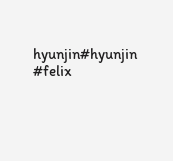hyunjin#hyunjin #felix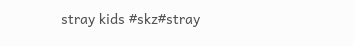stray kids #skz#stray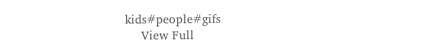kids#people#gifs
    View Full